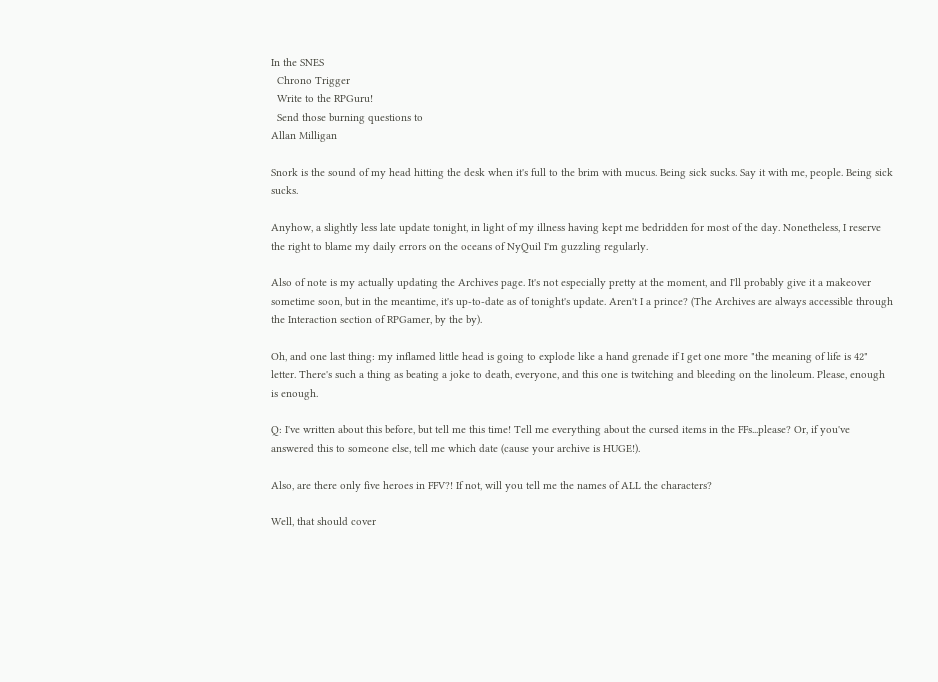In the SNES
  Chrono Trigger
  Write to the RPGuru!
  Send those burning questions to
Allan Milligan

Snork is the sound of my head hitting the desk when it's full to the brim with mucus. Being sick sucks. Say it with me, people. Being sick sucks.

Anyhow, a slightly less late update tonight, in light of my illness having kept me bedridden for most of the day. Nonetheless, I reserve the right to blame my daily errors on the oceans of NyQuil I'm guzzling regularly.

Also of note is my actually updating the Archives page. It's not especially pretty at the moment, and I'll probably give it a makeover sometime soon, but in the meantime, it's up-to-date as of tonight's update. Aren't I a prince? (The Archives are always accessible through the Interaction section of RPGamer, by the by).

Oh, and one last thing: my inflamed little head is going to explode like a hand grenade if I get one more "the meaning of life is 42" letter. There's such a thing as beating a joke to death, everyone, and this one is twitching and bleeding on the linoleum. Please, enough is enough.

Q: I've written about this before, but tell me this time! Tell me everything about the cursed items in the FFs...please? Or, if you've answered this to someone else, tell me which date (cause your archive is HUGE!).

Also, are there only five heroes in FFV?! If not, will you tell me the names of ALL the characters?

Well, that should cover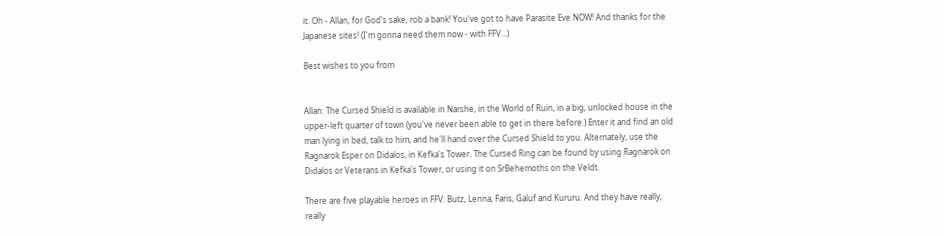it. Oh - Allan, for God's sake, rob a bank! You've got to have Parasite Eve NOW! And thanks for the Japanese sites! (I'm gonna need them now - with FFV...)

Best wishes to you from


Allan: The Cursed Shield is available in Narshe, in the World of Ruin, in a big, unlocked house in the upper-left quarter of town (you've never been able to get in there before.) Enter it and find an old man lying in bed, talk to him, and he'll hand over the Cursed Shield to you. Alternately, use the Ragnarok Esper on Didalos, in Kefka's Tower. The Cursed Ring can be found by using Ragnarok on Didalos or Veterans in Kefka's Tower, or using it on SrBehemoths on the Veldt.

There are five playable heroes in FFV: Butz, Lenna, Faris, Galuf and Kururu. And they have really, really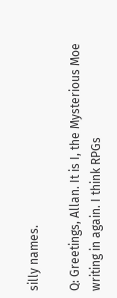silly names.

Q: Greetings, Allan. It is I, the Mysterious Moe writing in again. I think RPGs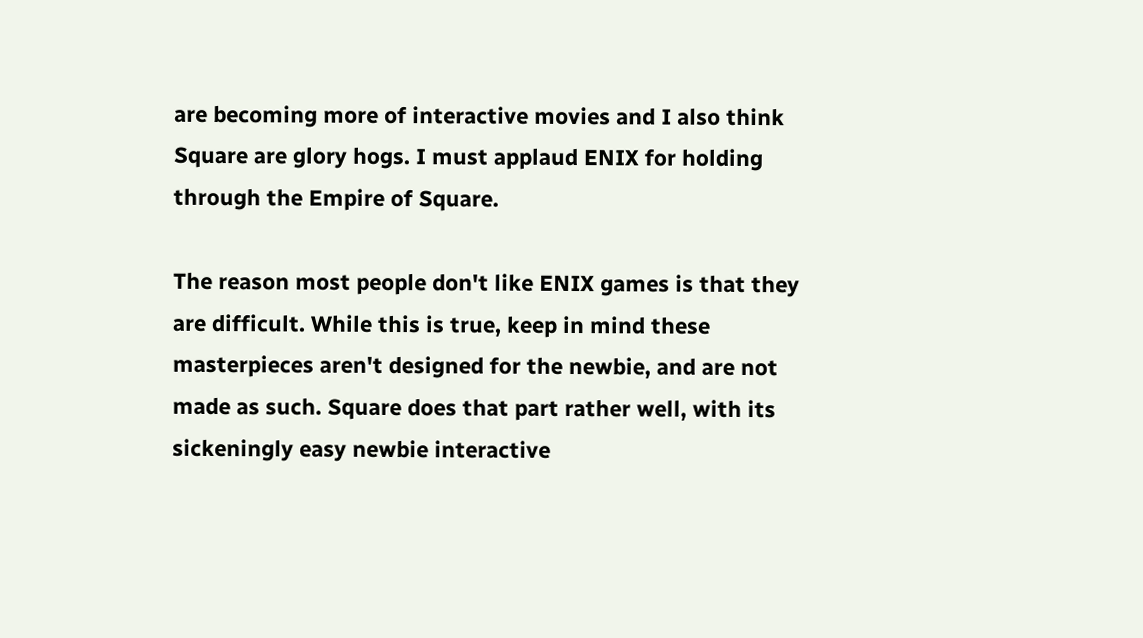are becoming more of interactive movies and I also think Square are glory hogs. I must applaud ENIX for holding through the Empire of Square.

The reason most people don't like ENIX games is that they are difficult. While this is true, keep in mind these masterpieces aren't designed for the newbie, and are not made as such. Square does that part rather well, with its sickeningly easy newbie interactive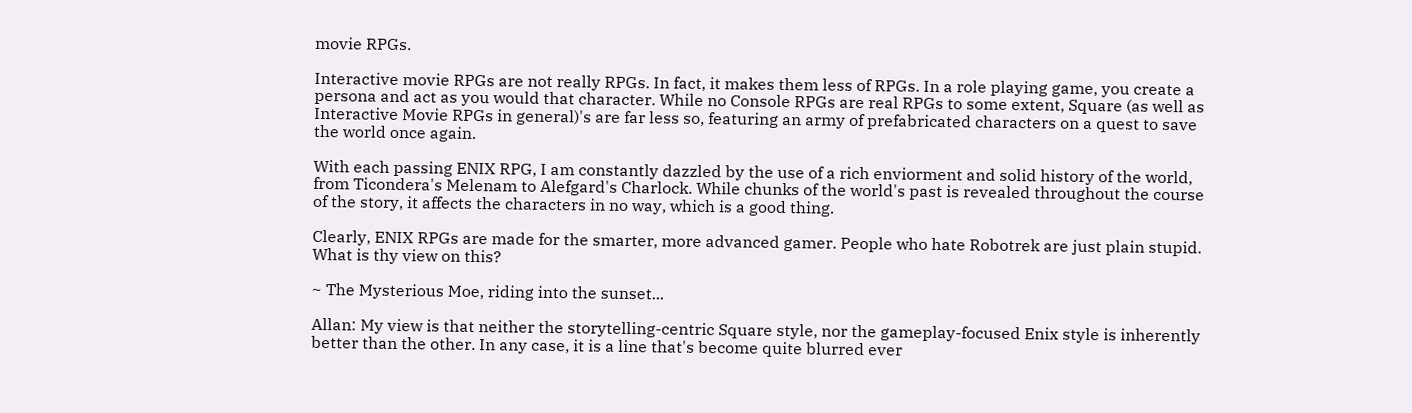movie RPGs.

Interactive movie RPGs are not really RPGs. In fact, it makes them less of RPGs. In a role playing game, you create a persona and act as you would that character. While no Console RPGs are real RPGs to some extent, Square (as well as Interactive Movie RPGs in general)'s are far less so, featuring an army of prefabricated characters on a quest to save the world once again.

With each passing ENIX RPG, I am constantly dazzled by the use of a rich enviorment and solid history of the world, from Ticondera's Melenam to Alefgard's Charlock. While chunks of the world's past is revealed throughout the course of the story, it affects the characters in no way, which is a good thing.

Clearly, ENIX RPGs are made for the smarter, more advanced gamer. People who hate Robotrek are just plain stupid. What is thy view on this?

~ The Mysterious Moe, riding into the sunset...

Allan: My view is that neither the storytelling-centric Square style, nor the gameplay-focused Enix style is inherently better than the other. In any case, it is a line that's become quite blurred ever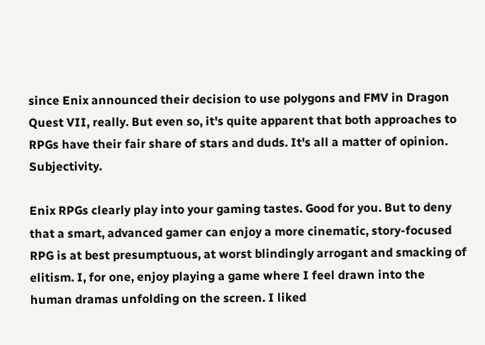since Enix announced their decision to use polygons and FMV in Dragon Quest VII, really. But even so, it's quite apparent that both approaches to RPGs have their fair share of stars and duds. It's all a matter of opinion. Subjectivity.

Enix RPGs clearly play into your gaming tastes. Good for you. But to deny that a smart, advanced gamer can enjoy a more cinematic, story-focused RPG is at best presumptuous, at worst blindingly arrogant and smacking of elitism. I, for one, enjoy playing a game where I feel drawn into the human dramas unfolding on the screen. I liked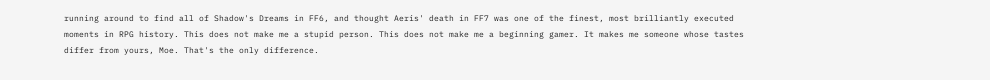running around to find all of Shadow's Dreams in FF6, and thought Aeris' death in FF7 was one of the finest, most brilliantly executed moments in RPG history. This does not make me a stupid person. This does not make me a beginning gamer. It makes me someone whose tastes differ from yours, Moe. That's the only difference.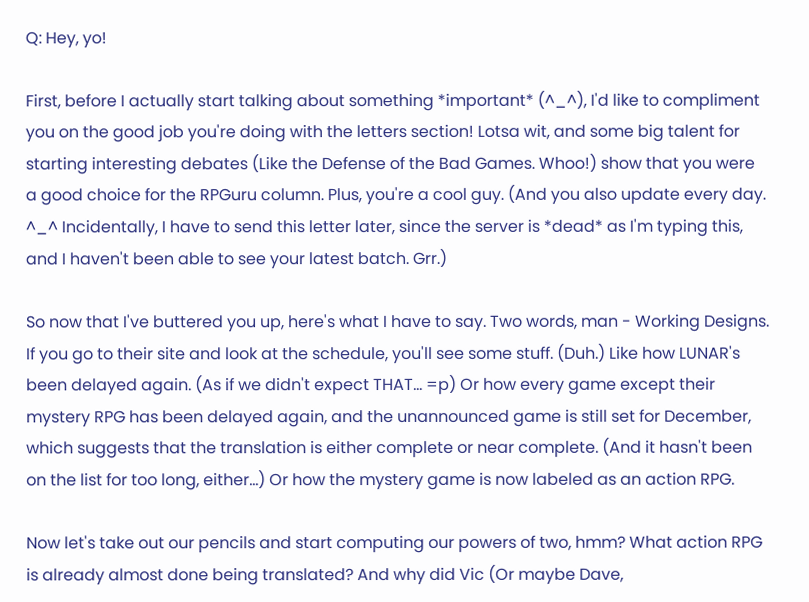Q: Hey, yo!

First, before I actually start talking about something *important* (^_^), I'd like to compliment you on the good job you're doing with the letters section! Lotsa wit, and some big talent for starting interesting debates (Like the Defense of the Bad Games. Whoo!) show that you were a good choice for the RPGuru column. Plus, you're a cool guy. (And you also update every day. ^_^ Incidentally, I have to send this letter later, since the server is *dead* as I'm typing this, and I haven't been able to see your latest batch. Grr.)

So now that I've buttered you up, here's what I have to say. Two words, man - Working Designs. If you go to their site and look at the schedule, you'll see some stuff. (Duh.) Like how LUNAR's been delayed again. (As if we didn't expect THAT... =p) Or how every game except their mystery RPG has been delayed again, and the unannounced game is still set for December, which suggests that the translation is either complete or near complete. (And it hasn't been on the list for too long, either...) Or how the mystery game is now labeled as an action RPG.

Now let's take out our pencils and start computing our powers of two, hmm? What action RPG is already almost done being translated? And why did Vic (Or maybe Dave,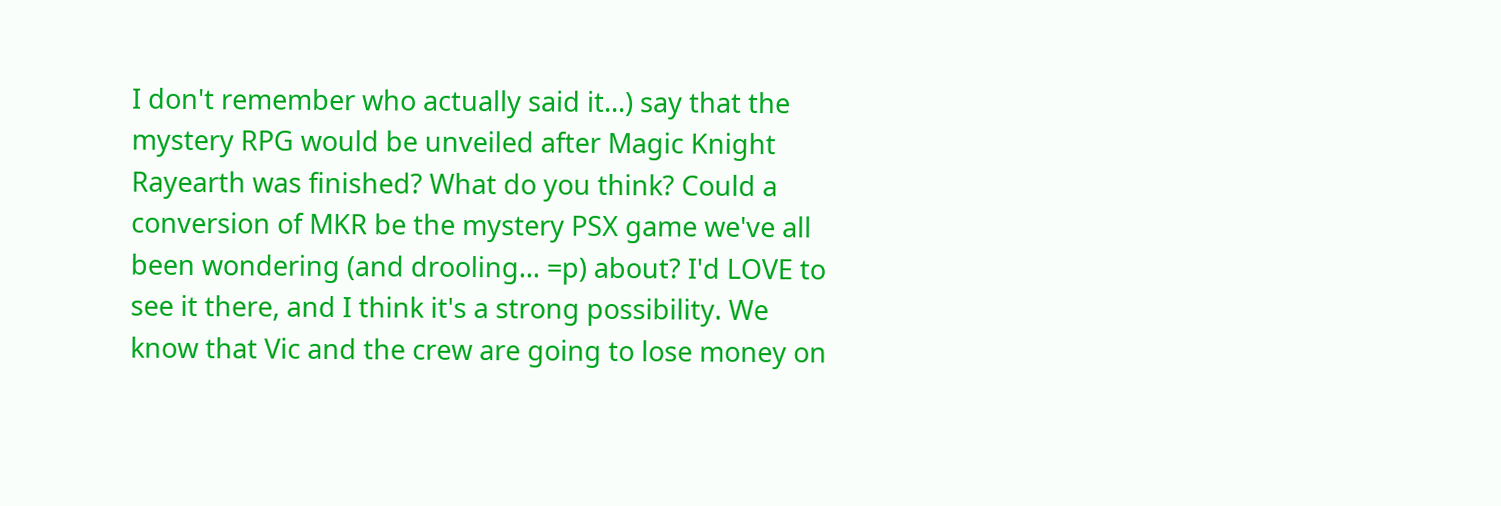I don't remember who actually said it...) say that the mystery RPG would be unveiled after Magic Knight Rayearth was finished? What do you think? Could a conversion of MKR be the mystery PSX game we've all been wondering (and drooling... =p) about? I'd LOVE to see it there, and I think it's a strong possibility. We know that Vic and the crew are going to lose money on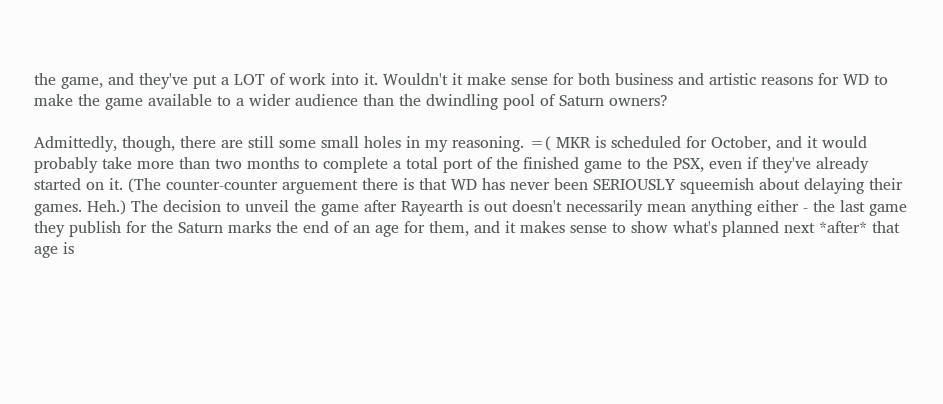the game, and they've put a LOT of work into it. Wouldn't it make sense for both business and artistic reasons for WD to make the game available to a wider audience than the dwindling pool of Saturn owners?

Admittedly, though, there are still some small holes in my reasoning. =( MKR is scheduled for October, and it would probably take more than two months to complete a total port of the finished game to the PSX, even if they've already started on it. (The counter-counter arguement there is that WD has never been SERIOUSLY squeemish about delaying their games. Heh.) The decision to unveil the game after Rayearth is out doesn't necessarily mean anything either - the last game they publish for the Saturn marks the end of an age for them, and it makes sense to show what's planned next *after* that age is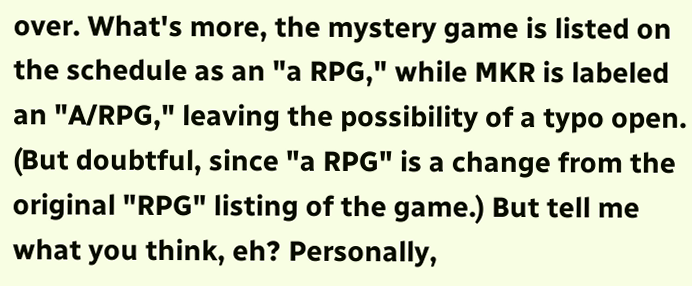over. What's more, the mystery game is listed on the schedule as an "a RPG," while MKR is labeled an "A/RPG," leaving the possibility of a typo open. (But doubtful, since "a RPG" is a change from the original "RPG" listing of the game.) But tell me what you think, eh? Personally,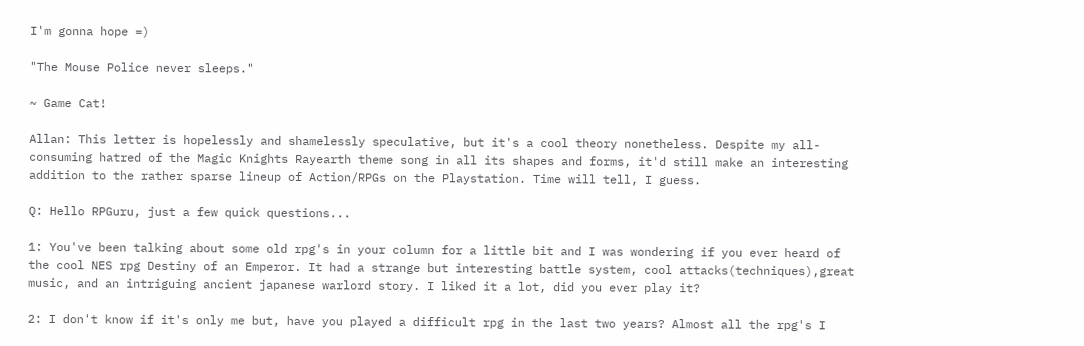I'm gonna hope =)

"The Mouse Police never sleeps."

~ Game Cat!

Allan: This letter is hopelessly and shamelessly speculative, but it's a cool theory nonetheless. Despite my all-consuming hatred of the Magic Knights Rayearth theme song in all its shapes and forms, it'd still make an interesting addition to the rather sparse lineup of Action/RPGs on the Playstation. Time will tell, I guess.

Q: Hello RPGuru, just a few quick questions...

1: You've been talking about some old rpg's in your column for a little bit and I was wondering if you ever heard of the cool NES rpg Destiny of an Emperor. It had a strange but interesting battle system, cool attacks(techniques),great music, and an intriguing ancient japanese warlord story. I liked it a lot, did you ever play it?

2: I don't know if it's only me but, have you played a difficult rpg in the last two years? Almost all the rpg's I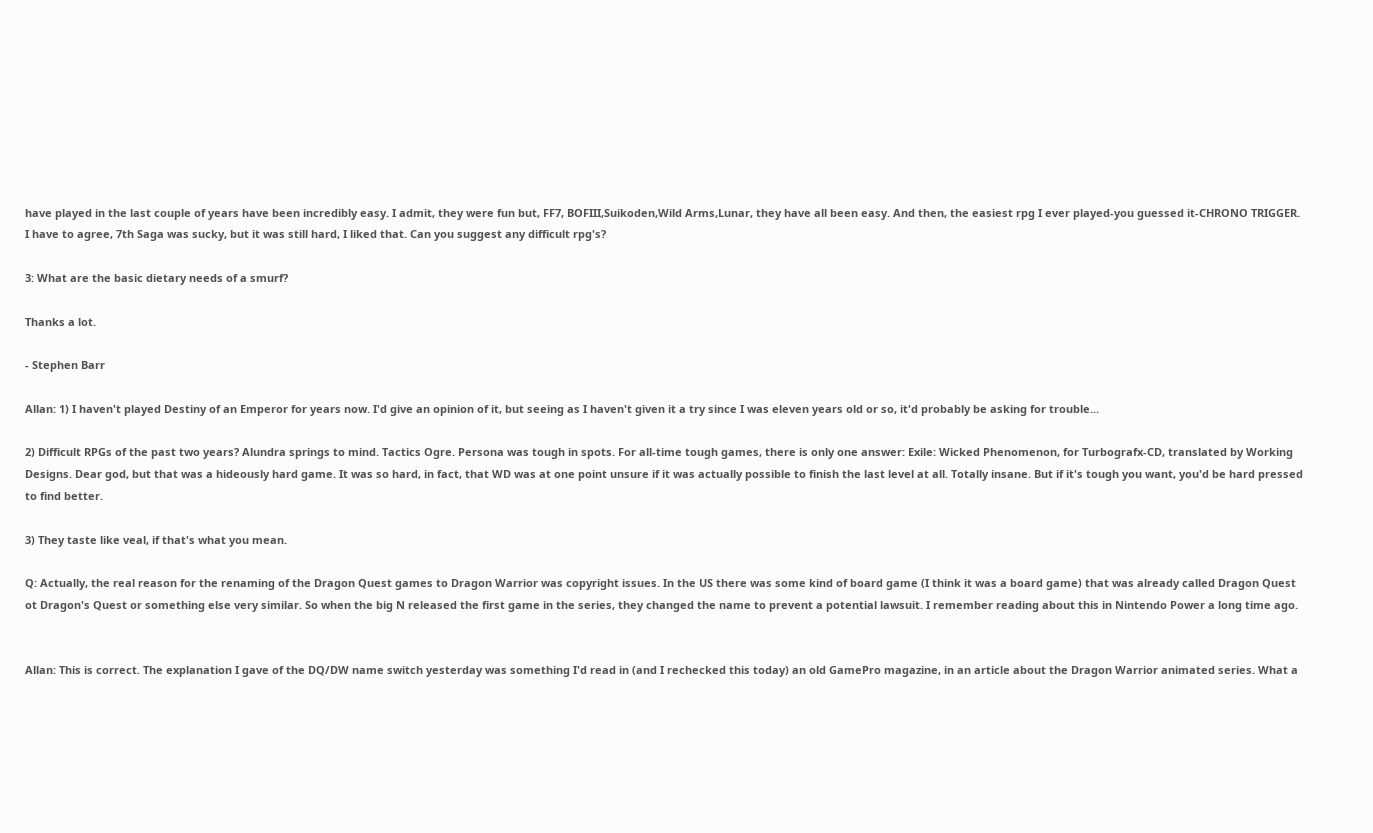have played in the last couple of years have been incredibly easy. I admit, they were fun but, FF7, BOFIII,Suikoden,Wild Arms,Lunar, they have all been easy. And then, the easiest rpg I ever played-you guessed it-CHRONO TRIGGER. I have to agree, 7th Saga was sucky, but it was still hard, I liked that. Can you suggest any difficult rpg's?

3: What are the basic dietary needs of a smurf?

Thanks a lot.

- Stephen Barr

Allan: 1) I haven't played Destiny of an Emperor for years now. I'd give an opinion of it, but seeing as I haven't given it a try since I was eleven years old or so, it'd probably be asking for trouble...

2) Difficult RPGs of the past two years? Alundra springs to mind. Tactics Ogre. Persona was tough in spots. For all-time tough games, there is only one answer: Exile: Wicked Phenomenon, for Turbografx-CD, translated by Working Designs. Dear god, but that was a hideously hard game. It was so hard, in fact, that WD was at one point unsure if it was actually possible to finish the last level at all. Totally insane. But if it's tough you want, you'd be hard pressed to find better.

3) They taste like veal, if that's what you mean.

Q: Actually, the real reason for the renaming of the Dragon Quest games to Dragon Warrior was copyright issues. In the US there was some kind of board game (I think it was a board game) that was already called Dragon Quest ot Dragon's Quest or something else very similar. So when the big N released the first game in the series, they changed the name to prevent a potential lawsuit. I remember reading about this in Nintendo Power a long time ago.


Allan: This is correct. The explanation I gave of the DQ/DW name switch yesterday was something I'd read in (and I rechecked this today) an old GamePro magazine, in an article about the Dragon Warrior animated series. What a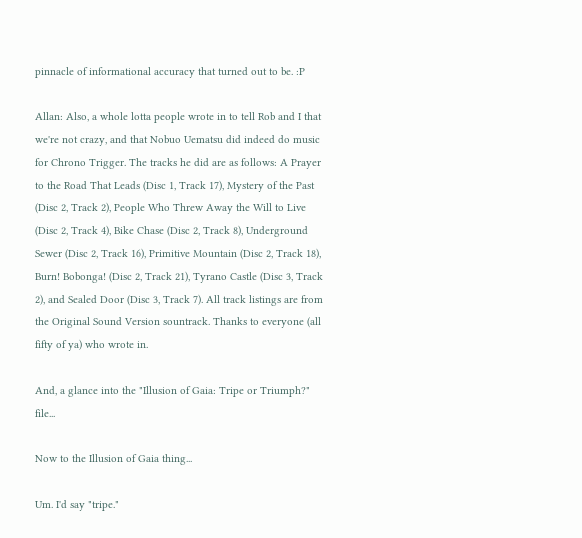pinnacle of informational accuracy that turned out to be. :P

Allan: Also, a whole lotta people wrote in to tell Rob and I that we're not crazy, and that Nobuo Uematsu did indeed do music for Chrono Trigger. The tracks he did are as follows: A Prayer to the Road That Leads (Disc 1, Track 17), Mystery of the Past (Disc 2, Track 2), People Who Threw Away the Will to Live (Disc 2, Track 4), Bike Chase (Disc 2, Track 8), Underground Sewer (Disc 2, Track 16), Primitive Mountain (Disc 2, Track 18), Burn! Bobonga! (Disc 2, Track 21), Tyrano Castle (Disc 3, Track 2), and Sealed Door (Disc 3, Track 7). All track listings are from the Original Sound Version sountrack. Thanks to everyone (all fifty of ya) who wrote in.

And, a glance into the "Illusion of Gaia: Tripe or Triumph?" file...

Now to the Illusion of Gaia thing...

Um. I'd say "tripe."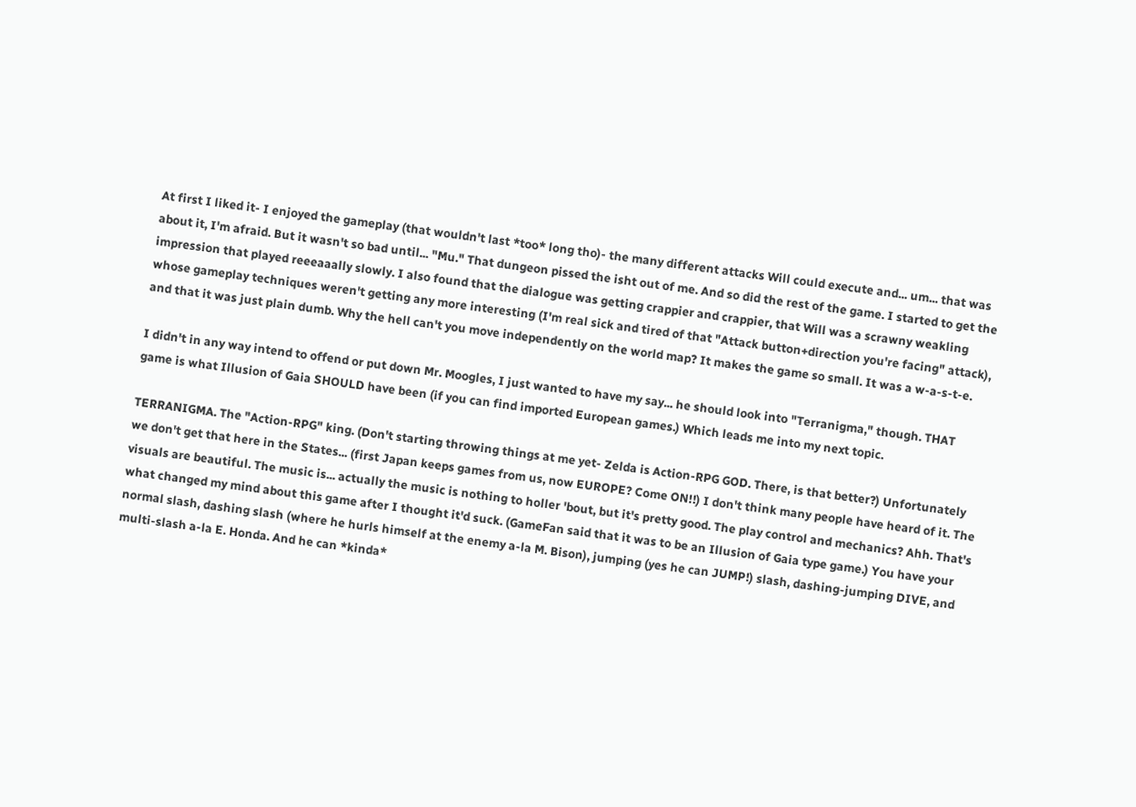At first I liked it- I enjoyed the gameplay (that wouldn't last *too* long tho)- the many different attacks Will could execute and... um... that was about it, I'm afraid. But it wasn't so bad until... "Mu." That dungeon pissed the isht out of me. And so did the rest of the game. I started to get the impression that played reeeaaally slowly. I also found that the dialogue was getting crappier and crappier, that Will was a scrawny weakling whose gameplay techniques weren't getting any more interesting (I'm real sick and tired of that "Attack button+direction you're facing" attack), and that it was just plain dumb. Why the hell can't you move independently on the world map? It makes the game so small. It was a w-a-s-t-e.

I didn't in any way intend to offend or put down Mr. Moogles, I just wanted to have my say... he should look into "Terranigma," though. THAT game is what Illusion of Gaia SHOULD have been (if you can find imported European games.) Which leads me into my next topic.

TERRANIGMA. The "Action-RPG" king. (Don't starting throwing things at me yet- Zelda is Action-RPG GOD. There, is that better?) Unfortunately we don't get that here in the States... (first Japan keeps games from us, now EUROPE? Come ON!!) I don't think many people have heard of it. The visuals are beautiful. The music is... actually the music is nothing to holler 'bout, but it's pretty good. The play control and mechanics? Ahh. That's what changed my mind about this game after I thought it'd suck. (GameFan said that it was to be an Illusion of Gaia type game.) You have your normal slash, dashing slash (where he hurls himself at the enemy a-la M. Bison), jumping (yes he can JUMP!) slash, dashing-jumping DIVE, and multi-slash a-la E. Honda. And he can *kinda*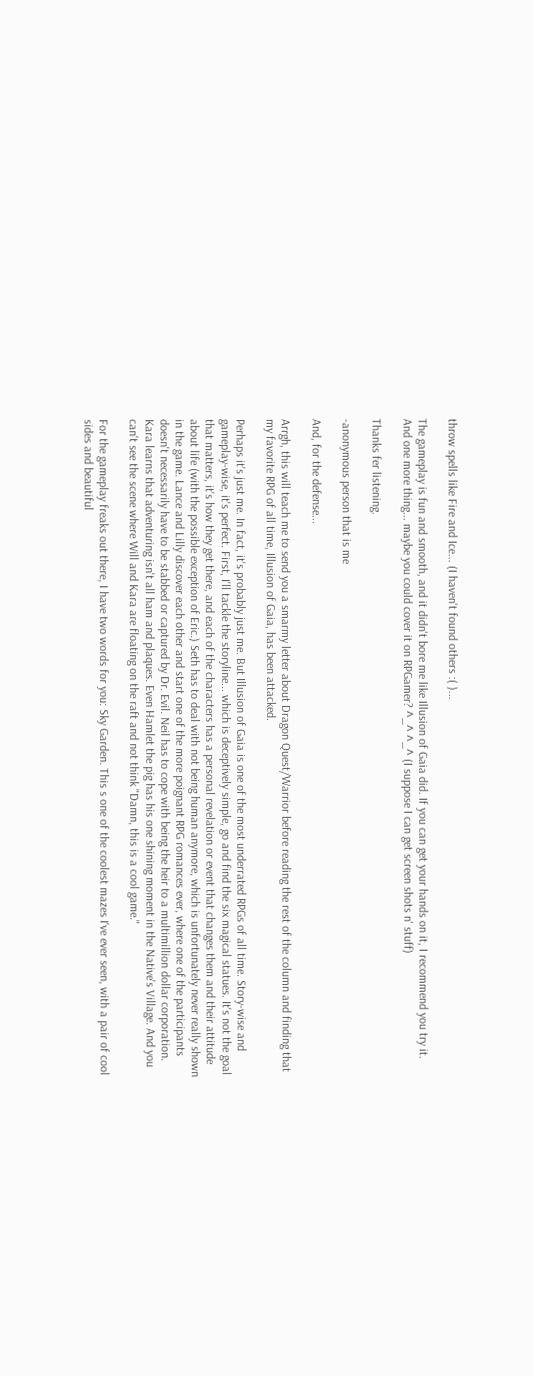throw spells like Fire and Ice... (I haven't found others :( )...

The gameplay is fun and smooth, and it didn't bore me like Illusion of Gaia did. If you can get your hands on it, I recommend you try it. And one more thing... maybe you could cover it on RPGamer? ^_^ ^_^ (I suppose I can get screen shots n' stuff)

Thanks fer listening.

-anonymous person that is me

And, for the defense...

Arrgh, this will teach me to send you a smarmy letter about Dragon Quest/Warrior before reading the rest of the column and finding that my favorite RPG of all time, Illusion of Gaia, has been attacked.

Perhaps it's just me. In fact, it's probably just me. But Illusion of Gaia is one of the most underrated RPGs of all time. Story-wise and gameplay-wise, it's perfect. First, I'll tackle the storyline... which is deceptively simple, go and find the six magical statues. It's not the goal that matters, it's how they get there, and each of the characters has a personal revelation or event that changes them and their attitude about life (with the possible exception of Eric.) Seth has to deal with not being human anymore, which is unfortunately never really shown in the game. Lance and Lilly discover each other and start one of the more poignant RPG romances ever, where one of the participants doesn't necessarily have to be stabbed or captured by Dr. Evil. Neil has to cope with being the heir to a multimillion dollar corporation. Kara learns that adventuring isn't all ham and plaques. Even Hamlet the pig has his one shining moment in the Native's Village. And you can't see the scene where Will and Kara are floating on the raft and not think "Damn, this is a cool game."

For the gameplay freaks out there, I have two words for you: Sky Garden. This s one of the coolest mazes I've ever seen, with a pair of cool sides and beautiful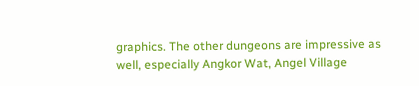graphics. The other dungeons are impressive as well, especially Angkor Wat, Angel Village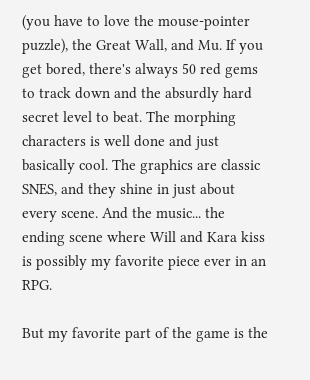(you have to love the mouse-pointer puzzle), the Great Wall, and Mu. If you get bored, there's always 50 red gems to track down and the absurdly hard secret level to beat. The morphing characters is well done and just basically cool. The graphics are classic SNES, and they shine in just about every scene. And the music... the ending scene where Will and Kara kiss is possibly my favorite piece ever in an RPG.

But my favorite part of the game is the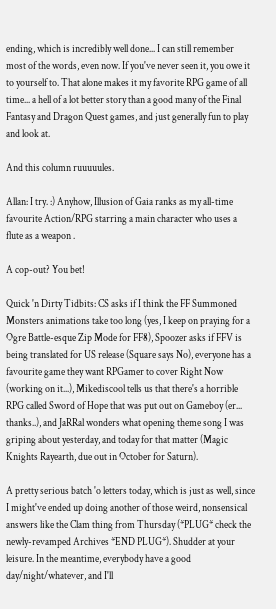ending, which is incredibly well done... I can still remember most of the words, even now. If you've never seen it, you owe it to yourself to. That alone makes it my favorite RPG game of all time... a hell of a lot better story than a good many of the Final Fantasy and Dragon Quest games, and just generally fun to play and look at.

And this column ruuuuules.

Allan: I try. :) Anyhow, Illusion of Gaia ranks as my all-time favourite Action/RPG starring a main character who uses a flute as a weapon .

A cop-out? You bet!

Quick 'n Dirty Tidbits: CS asks if I think the FF Summoned Monsters animations take too long (yes, I keep on praying for a Ogre Battle-esque Zip Mode for FF8), Spoozer asks if FFV is being translated for US release (Square says No), everyone has a favourite game they want RPGamer to cover Right Now (working on it...), Mikediscool tells us that there's a horrible RPG called Sword of Hope that was put out on Gameboy (er... thanks..), and JaRRal wonders what opening theme song I was griping about yesterday, and today for that matter (Magic Knights Rayearth, due out in October for Saturn).

A pretty serious batch 'o letters today, which is just as well, since I might've ended up doing another of those weird, nonsensical answers like the Clam thing from Thursday (*PLUG* check the newly-revamped Archives *END PLUG*). Shudder at your leisure. In the meantime, everybody have a good day/night/whatever, and I'll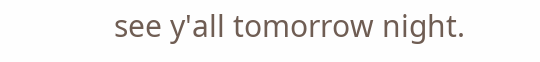see y'all tomorrow night.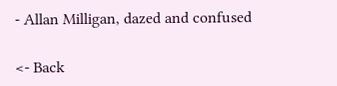- Allan Milligan, dazed and confused

<- Back